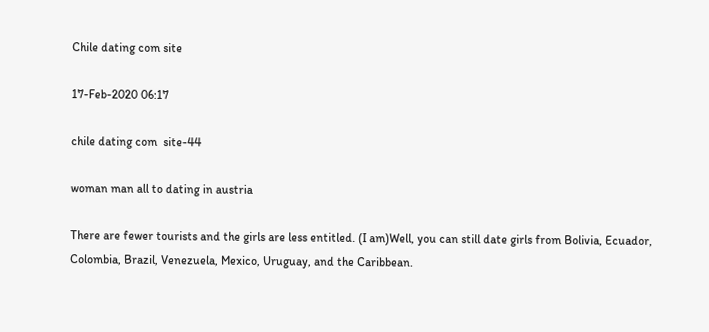Chile dating com site

17-Feb-2020 06:17

chile dating com  site-44

woman man all to dating in austria

There are fewer tourists and the girls are less entitled. (I am)Well, you can still date girls from Bolivia, Ecuador, Colombia, Brazil, Venezuela, Mexico, Uruguay, and the Caribbean.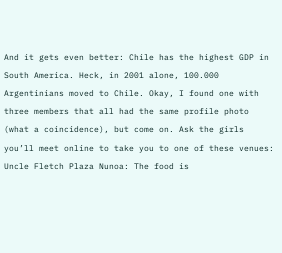And it gets even better: Chile has the highest GDP in South America. Heck, in 2001 alone, 100.000 Argentinians moved to Chile. Okay, I found one with three members that all had the same profile photo (what a coincidence), but come on. Ask the girls you’ll meet online to take you to one of these venues: Uncle Fletch Plaza Nunoa: The food is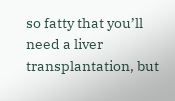so fatty that you’ll need a liver transplantation, but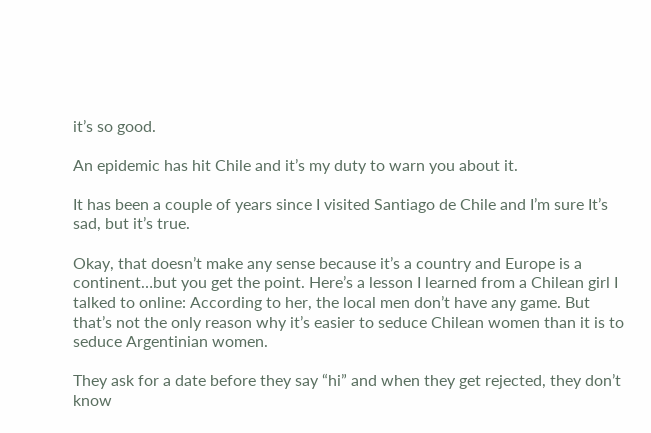it’s so good.

An epidemic has hit Chile and it’s my duty to warn you about it.

It has been a couple of years since I visited Santiago de Chile and I’m sure It’s sad, but it’s true.

Okay, that doesn’t make any sense because it’s a country and Europe is a continent…but you get the point. Here’s a lesson I learned from a Chilean girl I talked to online: According to her, the local men don’t have any game. But that’s not the only reason why it’s easier to seduce Chilean women than it is to seduce Argentinian women.

They ask for a date before they say “hi” and when they get rejected, they don’t know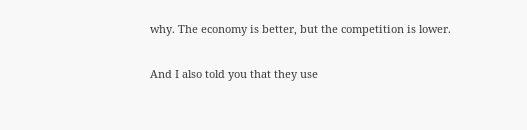why. The economy is better, but the competition is lower.

And I also told you that they use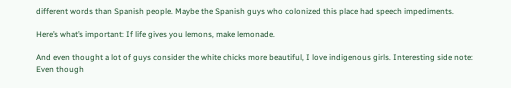different words than Spanish people. Maybe the Spanish guys who colonized this place had speech impediments.

Here’s what’s important: If life gives you lemons, make lemonade.

And even thought a lot of guys consider the white chicks more beautiful, I love indigenous girls. Interesting side note: Even though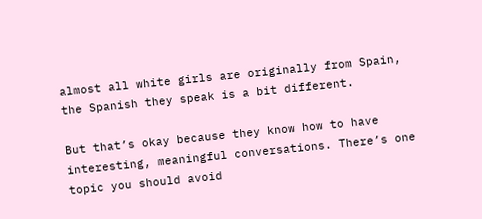almost all white girls are originally from Spain, the Spanish they speak is a bit different.

But that’s okay because they know how to have interesting, meaningful conversations. There’s one topic you should avoid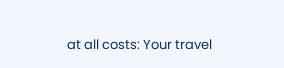at all costs: Your travel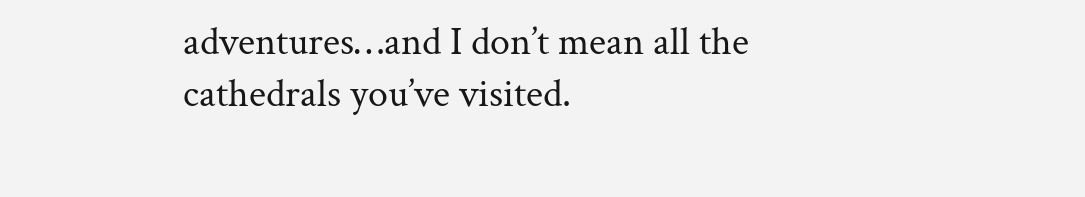adventures…and I don’t mean all the cathedrals you’ve visited.